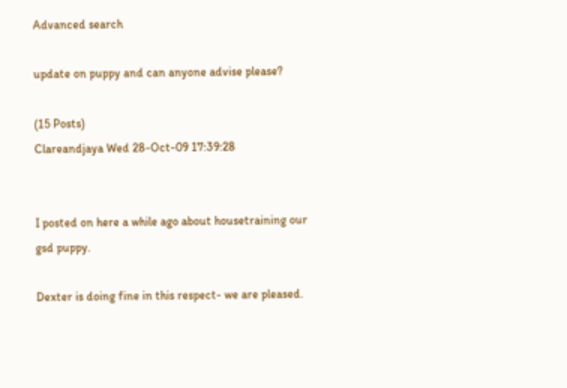Advanced search

update on puppy and can anyone advise please?

(15 Posts)
Clareandjaya Wed 28-Oct-09 17:39:28


I posted on here a while ago about housetraining our gsd puppy.

Dexter is doing fine in this respect- we are pleased.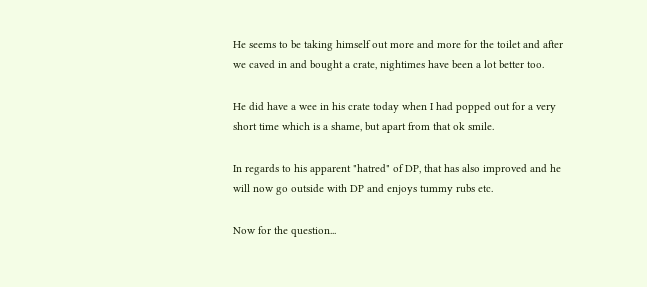He seems to be taking himself out more and more for the toilet and after we caved in and bought a crate, nightimes have been a lot better too.

He did have a wee in his crate today when I had popped out for a very short time which is a shame, but apart from that ok smile.

In regards to his apparent "hatred" of DP, that has also improved and he will now go outside with DP and enjoys tummy rubs etc.

Now for the question...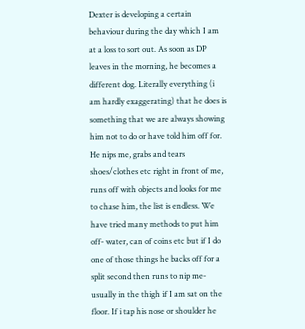Dexter is developing a certain behaviour during the day which I am at a loss to sort out. As soon as DP leaves in the morning, he becomes a different dog. Literally everything (i am hardly exaggerating) that he does is something that we are always showing him not to do or have told him off for. He nips me, grabs and tears shoes/clothes etc right in front of me, runs off with objects and looks for me to chase him, the list is endless. We have tried many methods to put him off- water, can of coins etc but if I do one of those things he backs off for a split second then runs to nip me- usually in the thigh if I am sat on the floor. If i tap his nose or shoulder he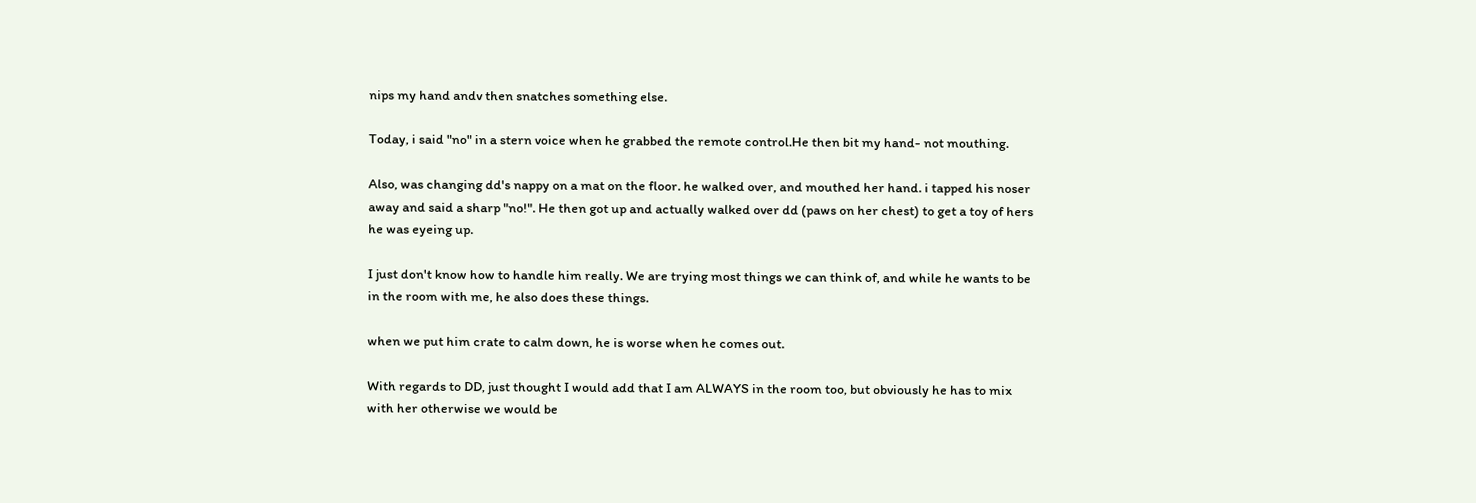nips my hand andv then snatches something else.

Today, i said "no" in a stern voice when he grabbed the remote control.He then bit my hand- not mouthing.

Also, was changing dd's nappy on a mat on the floor. he walked over, and mouthed her hand. i tapped his noser away and said a sharp "no!". He then got up and actually walked over dd (paws on her chest) to get a toy of hers he was eyeing up.

I just don't know how to handle him really. We are trying most things we can think of, and while he wants to be in the room with me, he also does these things.

when we put him crate to calm down, he is worse when he comes out.

With regards to DD, just thought I would add that I am ALWAYS in the room too, but obviously he has to mix with her otherwise we would be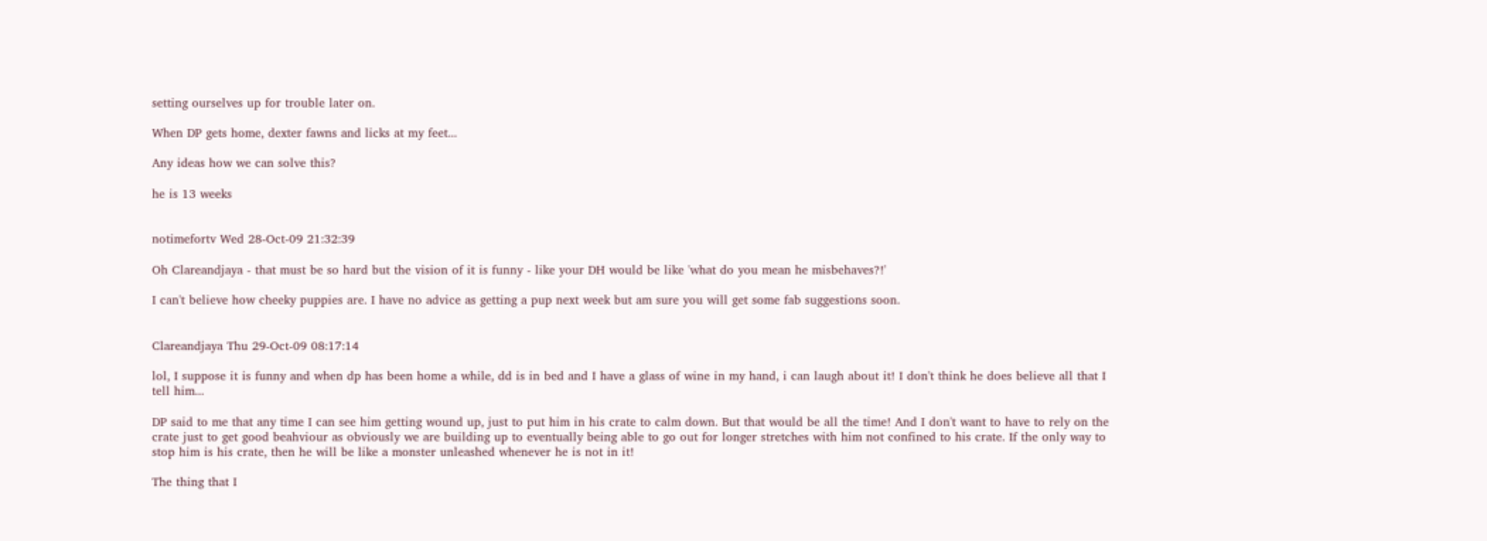setting ourselves up for trouble later on.

When DP gets home, dexter fawns and licks at my feet...

Any ideas how we can solve this?

he is 13 weeks


notimefortv Wed 28-Oct-09 21:32:39

Oh Clareandjaya - that must be so hard but the vision of it is funny - like your DH would be like 'what do you mean he misbehaves?!'

I can't believe how cheeky puppies are. I have no advice as getting a pup next week but am sure you will get some fab suggestions soon.


Clareandjaya Thu 29-Oct-09 08:17:14

lol, I suppose it is funny and when dp has been home a while, dd is in bed and I have a glass of wine in my hand, i can laugh about it! I don't think he does believe all that I tell him...

DP said to me that any time I can see him getting wound up, just to put him in his crate to calm down. But that would be all the time! And I don't want to have to rely on the crate just to get good beahviour as obviously we are building up to eventually being able to go out for longer stretches with him not confined to his crate. If the only way to stop him is his crate, then he will be like a monster unleashed whenever he is not in it!

The thing that I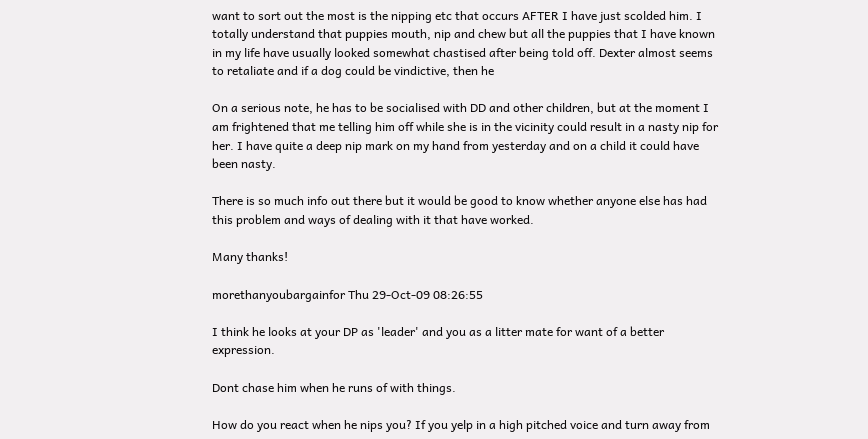want to sort out the most is the nipping etc that occurs AFTER I have just scolded him. I totally understand that puppies mouth, nip and chew but all the puppies that I have known in my life have usually looked somewhat chastised after being told off. Dexter almost seems to retaliate and if a dog could be vindictive, then he

On a serious note, he has to be socialised with DD and other children, but at the moment I am frightened that me telling him off while she is in the vicinity could result in a nasty nip for her. I have quite a deep nip mark on my hand from yesterday and on a child it could have been nasty.

There is so much info out there but it would be good to know whether anyone else has had this problem and ways of dealing with it that have worked.

Many thanks!

morethanyoubargainfor Thu 29-Oct-09 08:26:55

I think he looks at your DP as 'leader' and you as a litter mate for want of a better expression.

Dont chase him when he runs of with things.

How do you react when he nips you? If you yelp in a high pitched voice and turn away from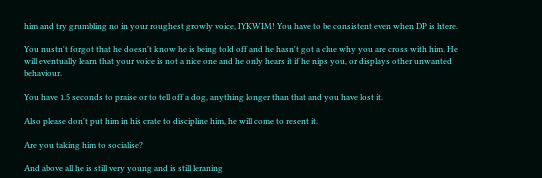him and try grumbling no in your roughest growly voice, IYKWIM! You have to be consistent even when DP is htere.

You nustn't forgot that he doesn't know he is being told off and he hasn't got a clue why you are cross with him. He will eventually learn that your voice is not a nice one and he only hears it if he nips you, or displays other unwanted behaviour.

You have 1.5 seconds to praise or to tell off a dog, anything longer than that and you have lost it.

Also please don't put him in his crate to discipline him, he will come to resent it.

Are you taking him to socialise?

And above all he is still very young and is still leraning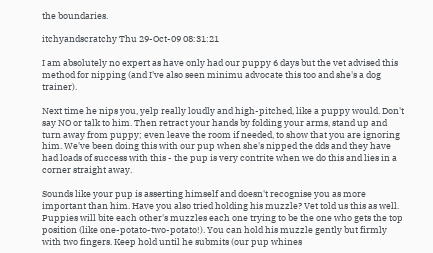the boundaries.

itchyandscratchy Thu 29-Oct-09 08:31:21

I am absolutely no expert as have only had our puppy 6 days but the vet advised this method for nipping (and I've also seen minimu advocate this too and she's a dog trainer).

Next time he nips you, yelp really loudly and high-pitched, like a puppy would. Don't say NO or talk to him. Then retract your hands by folding your arms, stand up and turn away from puppy; even leave the room if needed, to show that you are ignoring him. We've been doing this with our pup when she's nipped the dds and they have had loads of success with this - the pup is very contrite when we do this and lies in a corner straight away.

Sounds like your pup is asserting himself and doesn't recognise you as more important than him. Have you also tried holding his muzzle? Vet told us this as well. Puppies will bite each other's muzzles each one trying to be the one who gets the top position (like one-potato-two-potato!). You can hold his muzzle gently but firmly with two fingers. Keep hold until he submits (our pup whines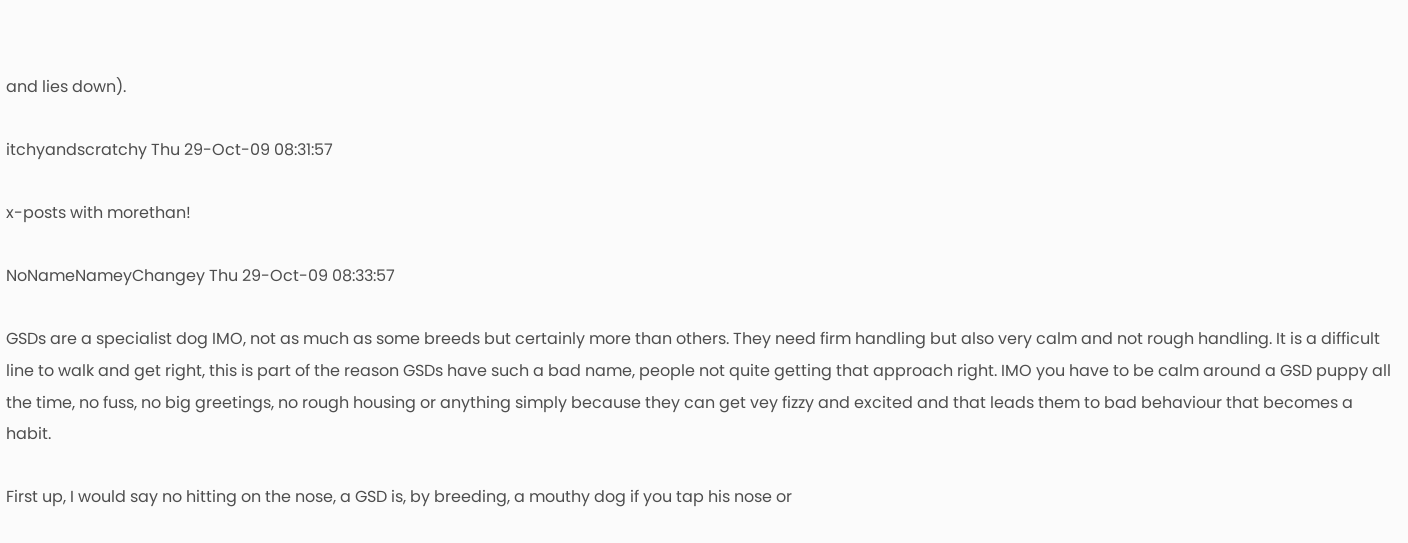and lies down).

itchyandscratchy Thu 29-Oct-09 08:31:57

x-posts with morethan!

NoNameNameyChangey Thu 29-Oct-09 08:33:57

GSDs are a specialist dog IMO, not as much as some breeds but certainly more than others. They need firm handling but also very calm and not rough handling. It is a difficult line to walk and get right, this is part of the reason GSDs have such a bad name, people not quite getting that approach right. IMO you have to be calm around a GSD puppy all the time, no fuss, no big greetings, no rough housing or anything simply because they can get vey fizzy and excited and that leads them to bad behaviour that becomes a habit.

First up, I would say no hitting on the nose, a GSD is, by breeding, a mouthy dog if you tap his nose or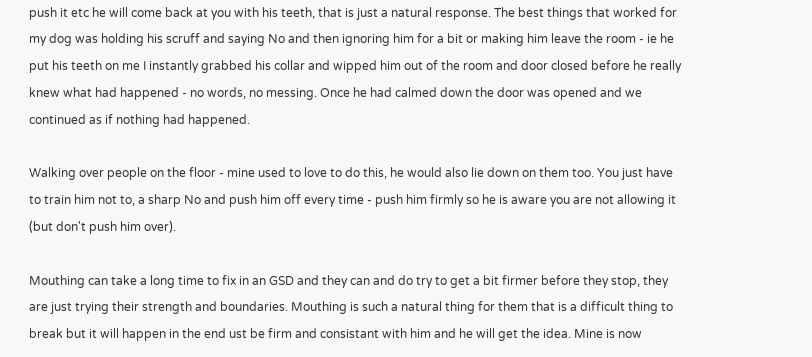push it etc he will come back at you with his teeth, that is just a natural response. The best things that worked for my dog was holding his scruff and saying No and then ignoring him for a bit or making him leave the room - ie he put his teeth on me I instantly grabbed his collar and wipped him out of the room and door closed before he really knew what had happened - no words, no messing. Once he had calmed down the door was opened and we continued as if nothing had happened.

Walking over people on the floor - mine used to love to do this, he would also lie down on them too. You just have to train him not to, a sharp No and push him off every time - push him firmly so he is aware you are not allowing it (but don't push him over).

Mouthing can take a long time to fix in an GSD and they can and do try to get a bit firmer before they stop, they are just trying their strength and boundaries. Mouthing is such a natural thing for them that is a difficult thing to break but it will happen in the end ust be firm and consistant with him and he will get the idea. Mine is now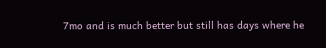7mo and is much better but still has days where he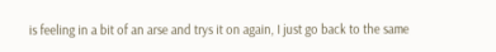is feeling in a bit of an arse and trys it on again, I just go back to the same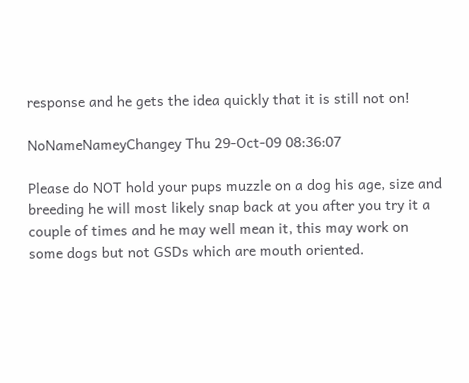response and he gets the idea quickly that it is still not on!

NoNameNameyChangey Thu 29-Oct-09 08:36:07

Please do NOT hold your pups muzzle on a dog his age, size and breeding he will most likely snap back at you after you try it a couple of times and he may well mean it, this may work on some dogs but not GSDs which are mouth oriented.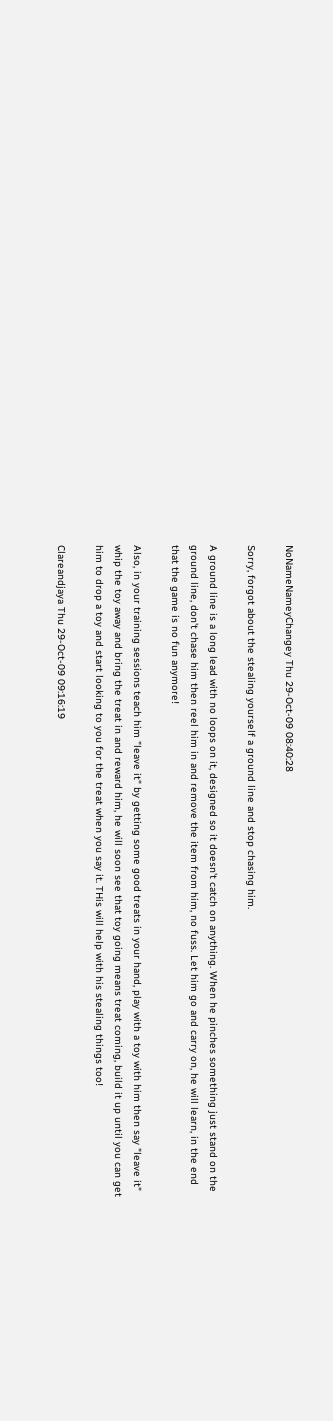NoNameNameyChangey Thu 29-Oct-09 08:40:28

Sorry, forgot about the stealing yourself a ground line and stop chasing him.

A ground line is a long lead with no loops on it, designed so it doesn't catch on anything. When he pinches something just stand on the ground line, don't chase him then reel him in and remove the item from him, no fuss. Let him go and carry on, he will learn, in the end that the game is no fun anymore!

Also, in your training sessions teach him "leave it" by getting some good treats in your hand, play with a toy with him then say "leave it" whip the toy away and bring the treat in and reward him, he will soon see that toy going means treat coming, build it up until you can get him to drop a toy and start looking to you for the treat when you say it. THis will help with his stealing things too!

Clareandjaya Thu 29-Oct-09 09:16:19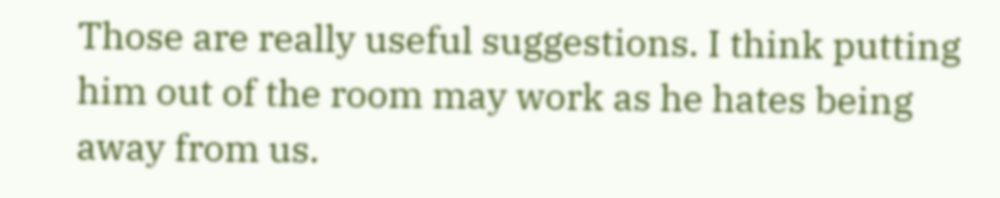Those are really useful suggestions. I think putting him out of the room may work as he hates being away from us.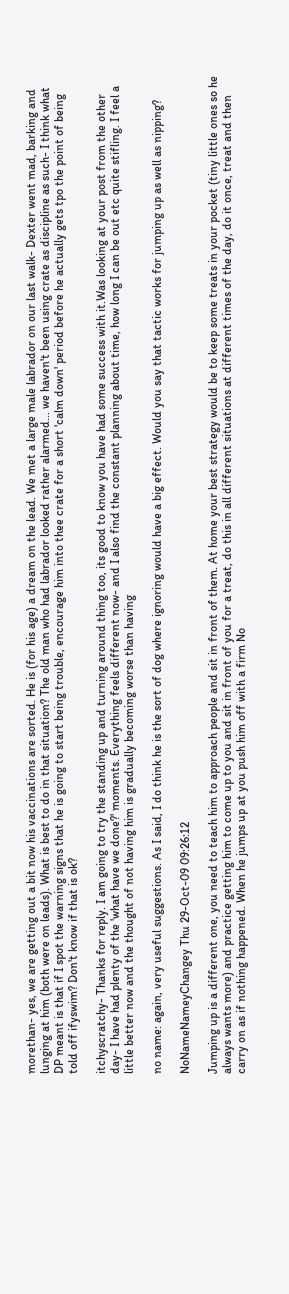morethan- yes, we are getting out a bit now his vaccinations are sorted. He is (for his age) a dream on the lead. We met a large male labrador on our last walk- Dexter went mad, barking and lunging at him (both were on leads). What is best to do in that situation? The old man who had labrador looked rather alarmed... we haven't been using crate as discipline as such- I think what DP meant is that if I spot the warning signs that he is going to start being trouble, encourage him into thee crate for a short 'calm down' period before he actually gets tpo the point of being told off ifyswim? Don't know if that is ok?

itchyscratchy- Thanks for reply. I am going to try the standing up and turning around thing too, its good to know you have had some success with it.Was looking at your post from the other day- I have had plenty of the 'what have we done?' moments. Everything feels different now- and I also find the constant planning about time, how long I can be out etc quite stifling. I feel a little better now and the thought of not having him is gradually becoming worse than having

no name: again, very useful suggestions. As I said, I do think he is the sort of dog where ignoring would have a big effect. Would you say that tactic works for jumping up as well as nipping?

NoNameNameyChangey Thu 29-Oct-09 09:26:12

Jumping up is a different one, you need to teach him to approach people and sit in front of them. At home your best strategy would be to keep some treats in your pocket (tiny little ones so he always wants more) and practice getting him to come up to you and sit in front of you for a treat, do this in all different situations at different times of the day, do it once, treat and then carry on as if nothing happened. When he jumps up at you push him off with a firm No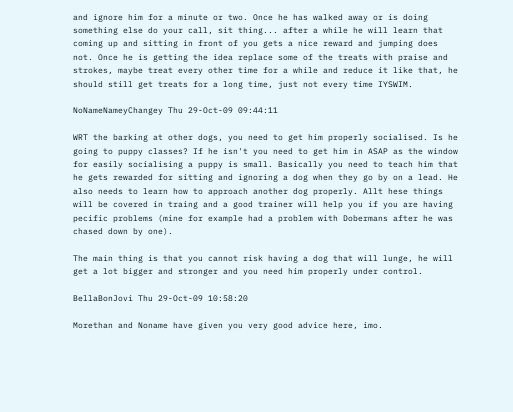and ignore him for a minute or two. Once he has walked away or is doing something else do your call, sit thing... after a while he will learn that coming up and sitting in front of you gets a nice reward and jumping does not. Once he is getting the idea replace some of the treats with praise and strokes, maybe treat every other time for a while and reduce it like that, he should still get treats for a long time, just not every time IYSWIM.

NoNameNameyChangey Thu 29-Oct-09 09:44:11

WRT the barking at other dogs, you need to get him properly socialised. Is he going to puppy classes? If he isn't you need to get him in ASAP as the window for easily socialising a puppy is small. Basically you need to teach him that he gets rewarded for sitting and ignoring a dog when they go by on a lead. He also needs to learn how to approach another dog properly. Allt hese things will be covered in traing and a good trainer will help you if you are having pecific problems (mine for example had a problem with Dobermans after he was chased down by one).

The main thing is that you cannot risk having a dog that will lunge, he will get a lot bigger and stronger and you need him properly under control.

BellaBonJovi Thu 29-Oct-09 10:58:20

Morethan and Noname have given you very good advice here, imo.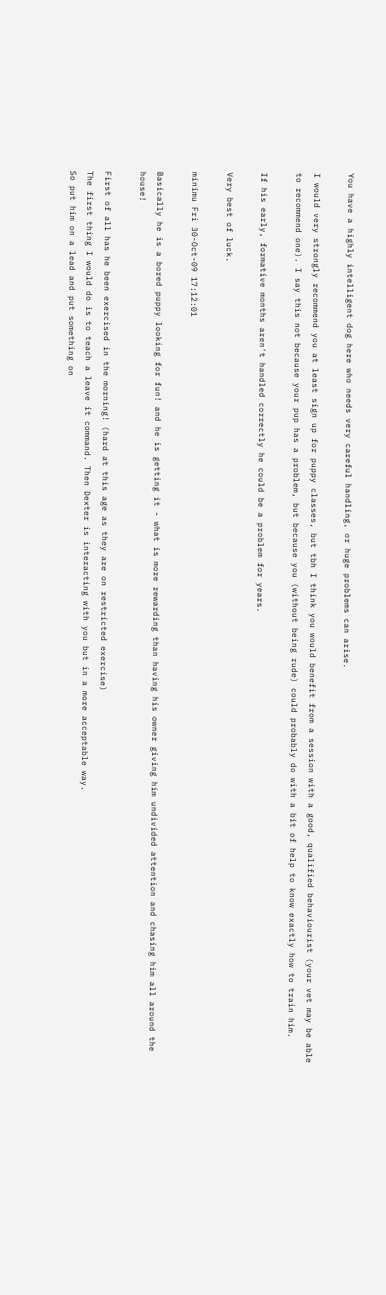You have a highly intelligent dog here who needs very careful handling, or huge problems can arise.

I would very strongly recommend you at least sign up for puppy classes, but tbh I think you would benefit from a session with a good, qualified behaviourist (your vet may be able to recommend one). I say this not because your pup has a problem, but because you (without being rude) could probably do with a bit of help to know exactly how to train him.

If his early, formative months aren't handled correctly he could be a problem for years.

Very best of luck.

minimu Fri 30-Oct-09 17:12:01

Basically he is a bored puppy looking for fun! and he is getting it - what is more rewarding than having his owner giving him undivided attention and chasing him all around the house!

First of all has he been exercised in the morning! (hard at this age as they are on restricted exercise)
The first thing I would do is to teach a leave it command. Then Dexter is interacting with you but in a more acceptable way.
So put him on a lead and put something on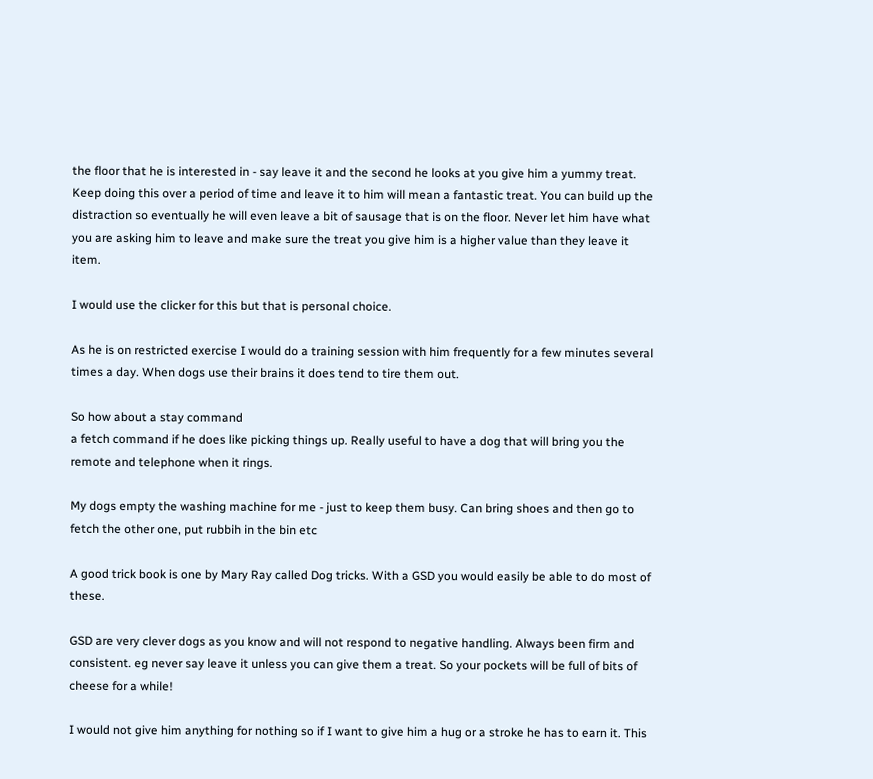the floor that he is interested in - say leave it and the second he looks at you give him a yummy treat. Keep doing this over a period of time and leave it to him will mean a fantastic treat. You can build up the distraction so eventually he will even leave a bit of sausage that is on the floor. Never let him have what you are asking him to leave and make sure the treat you give him is a higher value than they leave it item.

I would use the clicker for this but that is personal choice.

As he is on restricted exercise I would do a training session with him frequently for a few minutes several times a day. When dogs use their brains it does tend to tire them out.

So how about a stay command
a fetch command if he does like picking things up. Really useful to have a dog that will bring you the remote and telephone when it rings.

My dogs empty the washing machine for me - just to keep them busy. Can bring shoes and then go to fetch the other one, put rubbih in the bin etc

A good trick book is one by Mary Ray called Dog tricks. With a GSD you would easily be able to do most of these.

GSD are very clever dogs as you know and will not respond to negative handling. Always been firm and consistent. eg never say leave it unless you can give them a treat. So your pockets will be full of bits of cheese for a while!

I would not give him anything for nothing so if I want to give him a hug or a stroke he has to earn it. This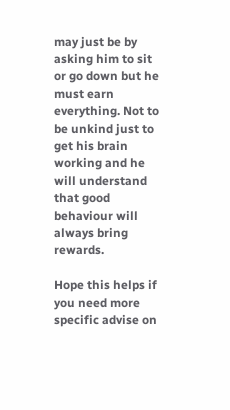may just be by asking him to sit or go down but he must earn everything. Not to be unkind just to get his brain working and he will understand that good behaviour will always bring rewards.

Hope this helps if you need more specific advise on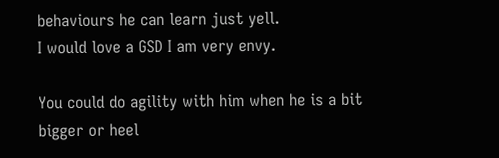behaviours he can learn just yell.
I would love a GSD I am very envy.

You could do agility with him when he is a bit bigger or heel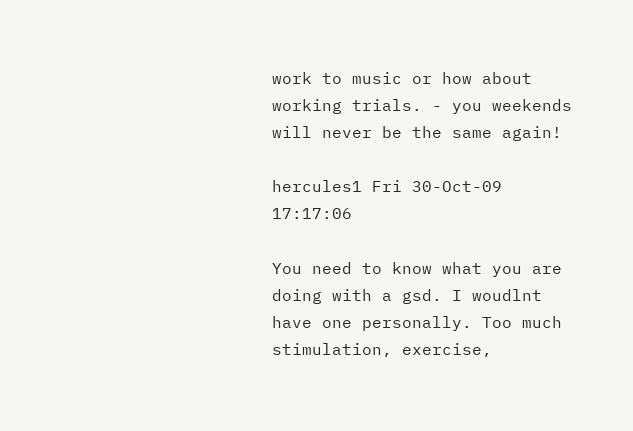work to music or how about working trials. - you weekends will never be the same again!

hercules1 Fri 30-Oct-09 17:17:06

You need to know what you are doing with a gsd. I woudlnt have one personally. Too much stimulation, exercise,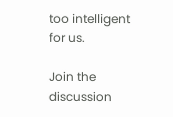too intelligent for us.

Join the discussion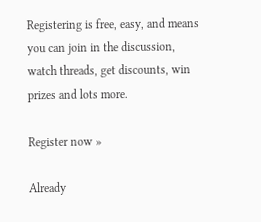Registering is free, easy, and means you can join in the discussion, watch threads, get discounts, win prizes and lots more.

Register now »

Already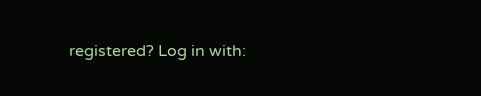registered? Log in with: